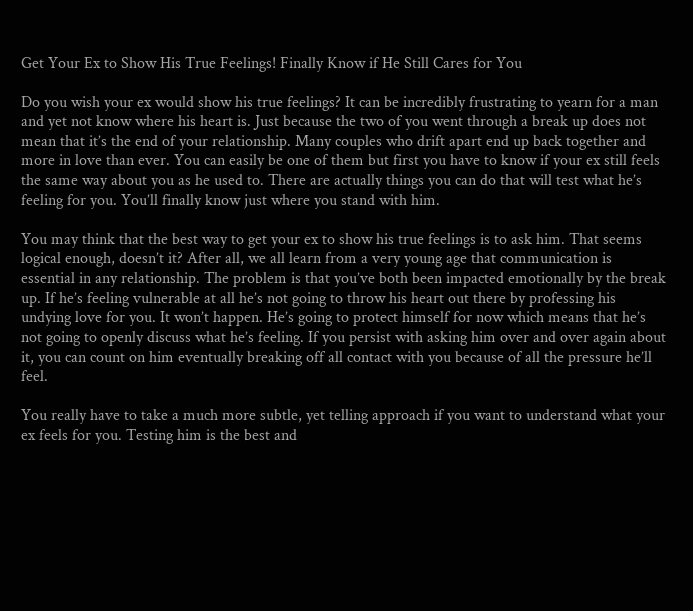Get Your Ex to Show His True Feelings! Finally Know if He Still Cares for You

Do you wish your ex would show his true feelings? It can be incredibly frustrating to yearn for a man and yet not know where his heart is. Just because the two of you went through a break up does not mean that it’s the end of your relationship. Many couples who drift apart end up back together and more in love than ever. You can easily be one of them but first you have to know if your ex still feels the same way about you as he used to. There are actually things you can do that will test what he’s feeling for you. You’ll finally know just where you stand with him.

You may think that the best way to get your ex to show his true feelings is to ask him. That seems logical enough, doesn’t it? After all, we all learn from a very young age that communication is essential in any relationship. The problem is that you’ve both been impacted emotionally by the break up. If he’s feeling vulnerable at all he’s not going to throw his heart out there by professing his undying love for you. It won’t happen. He’s going to protect himself for now which means that he’s not going to openly discuss what he’s feeling. If you persist with asking him over and over again about it, you can count on him eventually breaking off all contact with you because of all the pressure he’ll feel.

You really have to take a much more subtle, yet telling approach if you want to understand what your ex feels for you. Testing him is the best and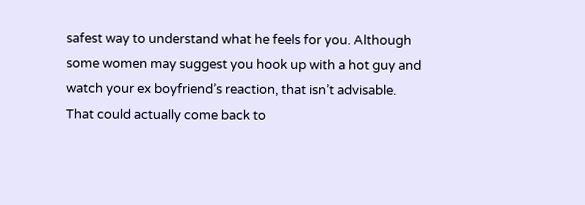safest way to understand what he feels for you. Although some women may suggest you hook up with a hot guy and watch your ex boyfriend’s reaction, that isn’t advisable. That could actually come back to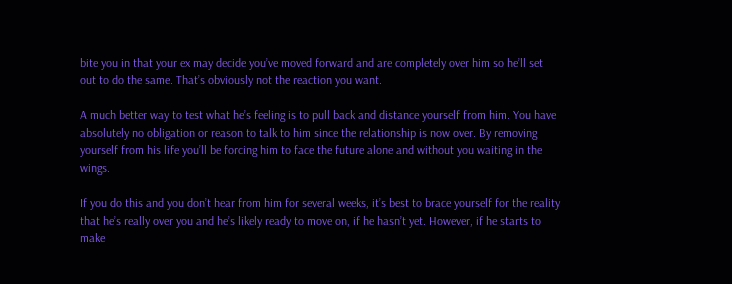bite you in that your ex may decide you’ve moved forward and are completely over him so he’ll set out to do the same. That’s obviously not the reaction you want.

A much better way to test what he’s feeling is to pull back and distance yourself from him. You have absolutely no obligation or reason to talk to him since the relationship is now over. By removing yourself from his life you’ll be forcing him to face the future alone and without you waiting in the wings.

If you do this and you don’t hear from him for several weeks, it’s best to brace yourself for the reality that he’s really over you and he’s likely ready to move on, if he hasn’t yet. However, if he starts to make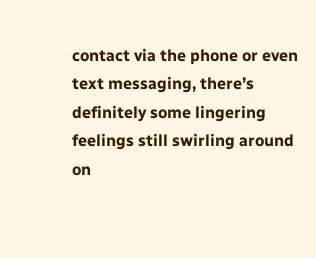contact via the phone or even text messaging, there’s definitely some lingering feelings still swirling around on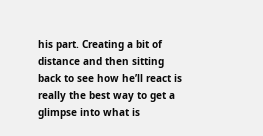his part. Creating a bit of distance and then sitting back to see how he’ll react is really the best way to get a glimpse into what is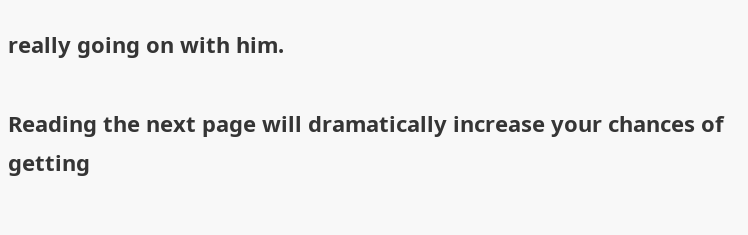really going on with him.

Reading the next page will dramatically increase your chances of getting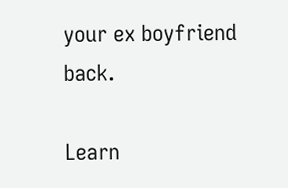your ex boyfriend back.

Learn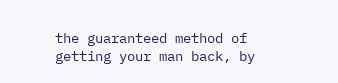the guaranteed method of getting your man back, by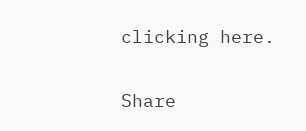clicking here.

Share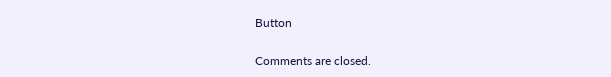Button

Comments are closed.